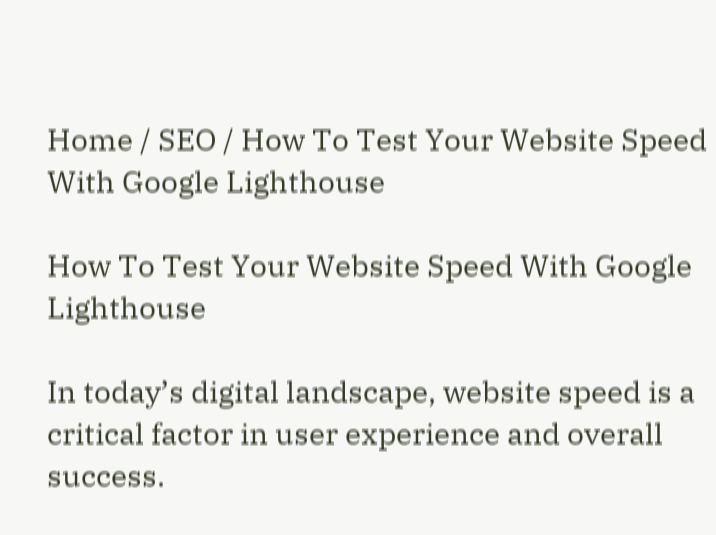Home / SEO / How To Test Your Website Speed With Google Lighthouse

How To Test Your Website Speed With Google Lighthouse

In today’s digital landscape, website speed is a critical factor in user experience and overall success.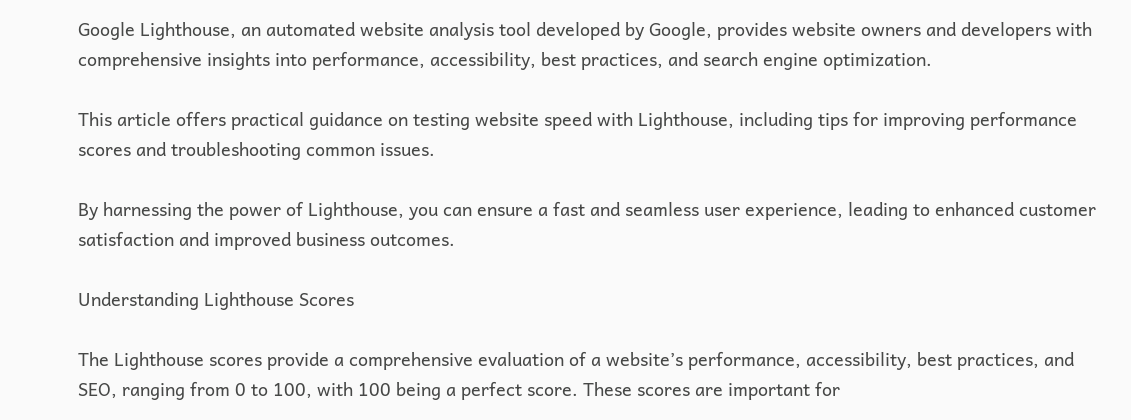Google Lighthouse, an automated website analysis tool developed by Google, provides website owners and developers with comprehensive insights into performance, accessibility, best practices, and search engine optimization.

This article offers practical guidance on testing website speed with Lighthouse, including tips for improving performance scores and troubleshooting common issues.

By harnessing the power of Lighthouse, you can ensure a fast and seamless user experience, leading to enhanced customer satisfaction and improved business outcomes.

Understanding Lighthouse Scores

The Lighthouse scores provide a comprehensive evaluation of a website’s performance, accessibility, best practices, and SEO, ranging from 0 to 100, with 100 being a perfect score. These scores are important for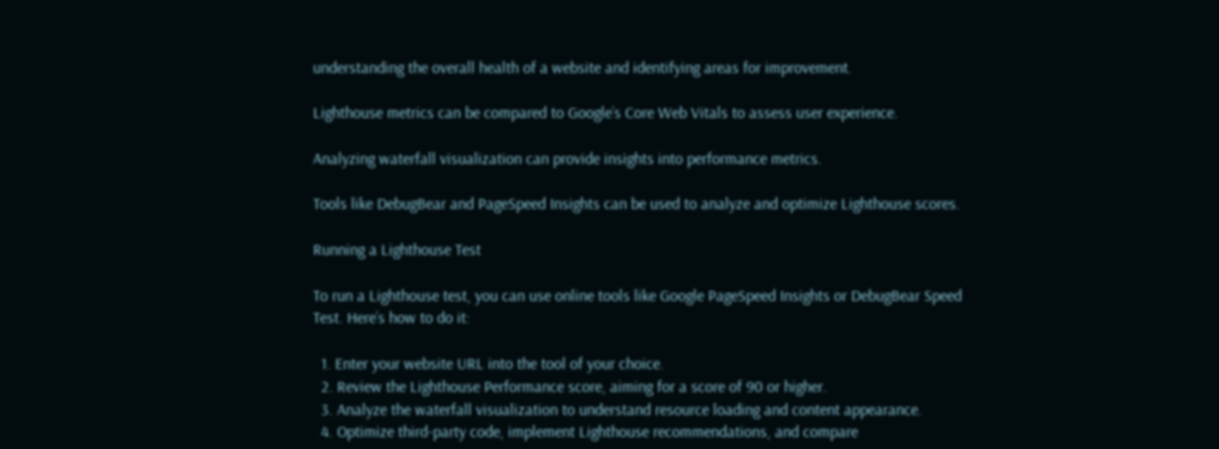understanding the overall health of a website and identifying areas for improvement.

Lighthouse metrics can be compared to Google’s Core Web Vitals to assess user experience.

Analyzing waterfall visualization can provide insights into performance metrics.

Tools like DebugBear and PageSpeed Insights can be used to analyze and optimize Lighthouse scores.

Running a Lighthouse Test

To run a Lighthouse test, you can use online tools like Google PageSpeed Insights or DebugBear Speed Test. Here’s how to do it:

  1. Enter your website URL into the tool of your choice.
  2. Review the Lighthouse Performance score, aiming for a score of 90 or higher.
  3. Analyze the waterfall visualization to understand resource loading and content appearance.
  4. Optimize third-party code, implement Lighthouse recommendations, and compare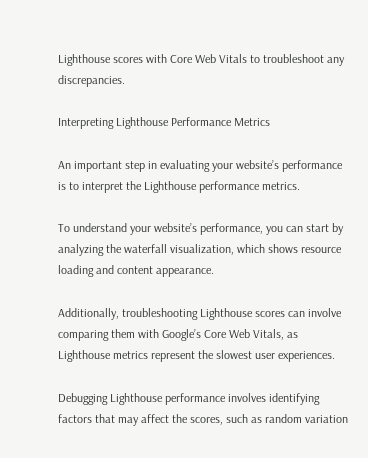Lighthouse scores with Core Web Vitals to troubleshoot any discrepancies.

Interpreting Lighthouse Performance Metrics

An important step in evaluating your website’s performance is to interpret the Lighthouse performance metrics.

To understand your website’s performance, you can start by analyzing the waterfall visualization, which shows resource loading and content appearance.

Additionally, troubleshooting Lighthouse scores can involve comparing them with Google’s Core Web Vitals, as Lighthouse metrics represent the slowest user experiences.

Debugging Lighthouse performance involves identifying factors that may affect the scores, such as random variation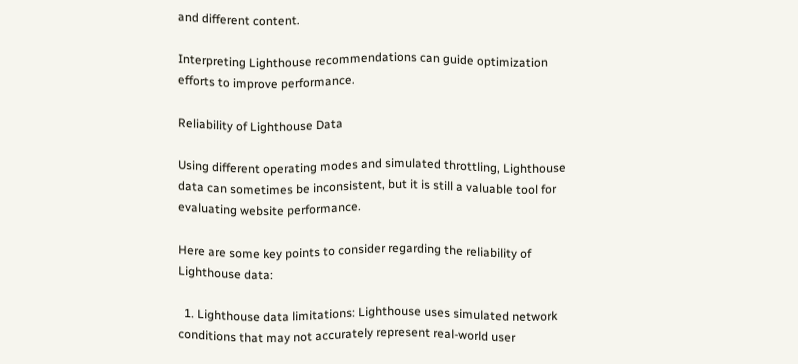and different content.

Interpreting Lighthouse recommendations can guide optimization efforts to improve performance.

Reliability of Lighthouse Data

Using different operating modes and simulated throttling, Lighthouse data can sometimes be inconsistent, but it is still a valuable tool for evaluating website performance.

Here are some key points to consider regarding the reliability of Lighthouse data:

  1. Lighthouse data limitations: Lighthouse uses simulated network conditions that may not accurately represent real-world user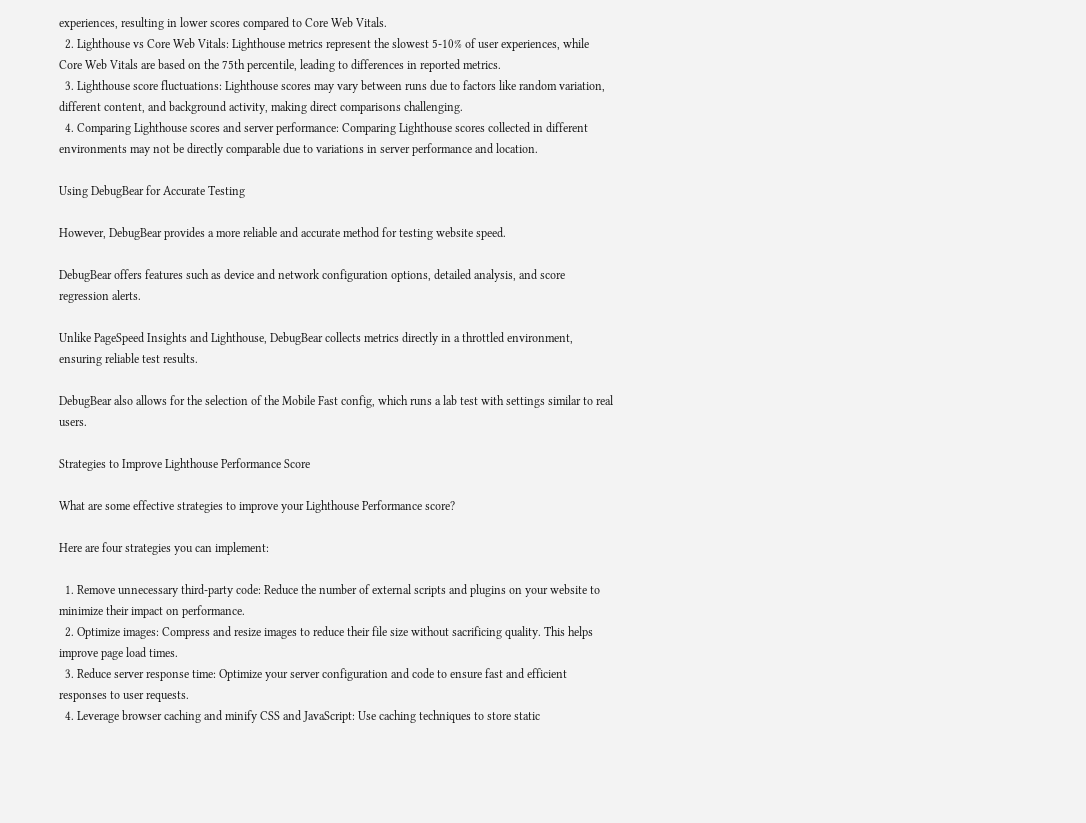experiences, resulting in lower scores compared to Core Web Vitals.
  2. Lighthouse vs Core Web Vitals: Lighthouse metrics represent the slowest 5-10% of user experiences, while Core Web Vitals are based on the 75th percentile, leading to differences in reported metrics.
  3. Lighthouse score fluctuations: Lighthouse scores may vary between runs due to factors like random variation, different content, and background activity, making direct comparisons challenging.
  4. Comparing Lighthouse scores and server performance: Comparing Lighthouse scores collected in different environments may not be directly comparable due to variations in server performance and location.

Using DebugBear for Accurate Testing

However, DebugBear provides a more reliable and accurate method for testing website speed.

DebugBear offers features such as device and network configuration options, detailed analysis, and score regression alerts.

Unlike PageSpeed Insights and Lighthouse, DebugBear collects metrics directly in a throttled environment, ensuring reliable test results.

DebugBear also allows for the selection of the Mobile Fast config, which runs a lab test with settings similar to real users.

Strategies to Improve Lighthouse Performance Score

What are some effective strategies to improve your Lighthouse Performance score?

Here are four strategies you can implement:

  1. Remove unnecessary third-party code: Reduce the number of external scripts and plugins on your website to minimize their impact on performance.
  2. Optimize images: Compress and resize images to reduce their file size without sacrificing quality. This helps improve page load times.
  3. Reduce server response time: Optimize your server configuration and code to ensure fast and efficient responses to user requests.
  4. Leverage browser caching and minify CSS and JavaScript: Use caching techniques to store static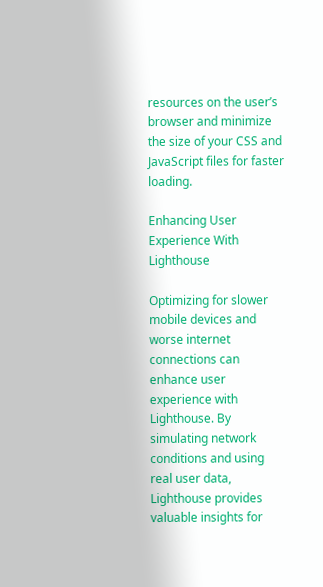resources on the user’s browser and minimize the size of your CSS and JavaScript files for faster loading.

Enhancing User Experience With Lighthouse

Optimizing for slower mobile devices and worse internet connections can enhance user experience with Lighthouse. By simulating network conditions and using real user data, Lighthouse provides valuable insights for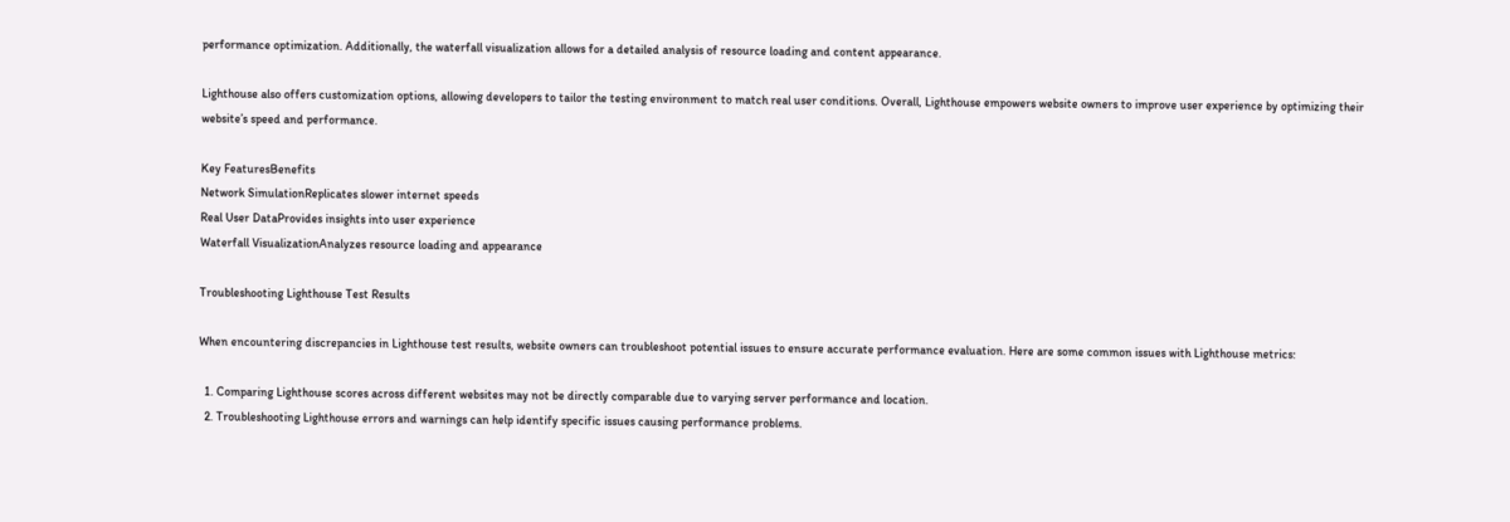performance optimization. Additionally, the waterfall visualization allows for a detailed analysis of resource loading and content appearance.

Lighthouse also offers customization options, allowing developers to tailor the testing environment to match real user conditions. Overall, Lighthouse empowers website owners to improve user experience by optimizing their website’s speed and performance.

Key FeaturesBenefits
Network SimulationReplicates slower internet speeds
Real User DataProvides insights into user experience
Waterfall VisualizationAnalyzes resource loading and appearance

Troubleshooting Lighthouse Test Results

When encountering discrepancies in Lighthouse test results, website owners can troubleshoot potential issues to ensure accurate performance evaluation. Here are some common issues with Lighthouse metrics:

  1. Comparing Lighthouse scores across different websites may not be directly comparable due to varying server performance and location.
  2. Troubleshooting Lighthouse errors and warnings can help identify specific issues causing performance problems.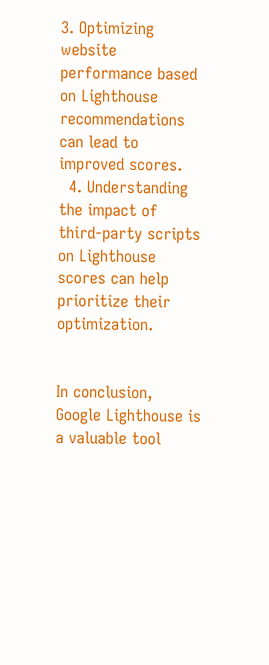3. Optimizing website performance based on Lighthouse recommendations can lead to improved scores.
  4. Understanding the impact of third-party scripts on Lighthouse scores can help prioritize their optimization.


In conclusion, Google Lighthouse is a valuable tool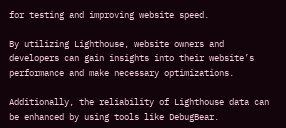for testing and improving website speed.

By utilizing Lighthouse, website owners and developers can gain insights into their website’s performance and make necessary optimizations.

Additionally, the reliability of Lighthouse data can be enhanced by using tools like DebugBear.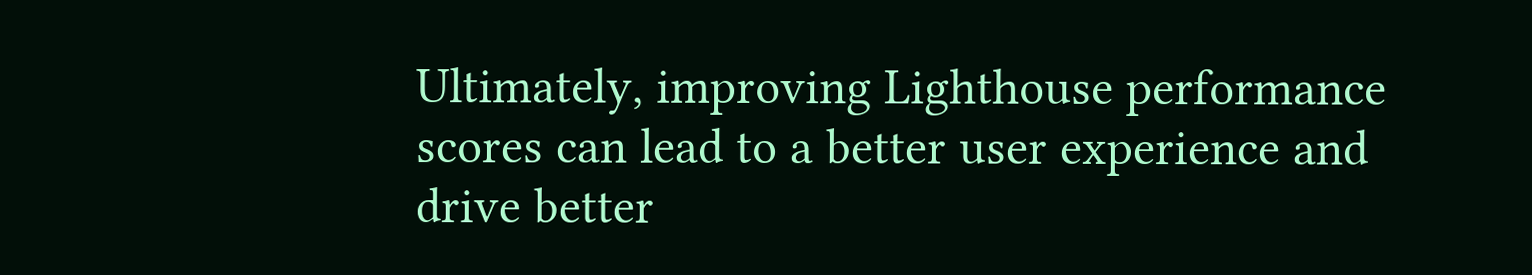Ultimately, improving Lighthouse performance scores can lead to a better user experience and drive better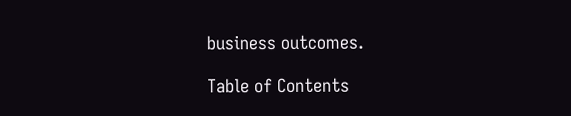business outcomes.

Table of Contents